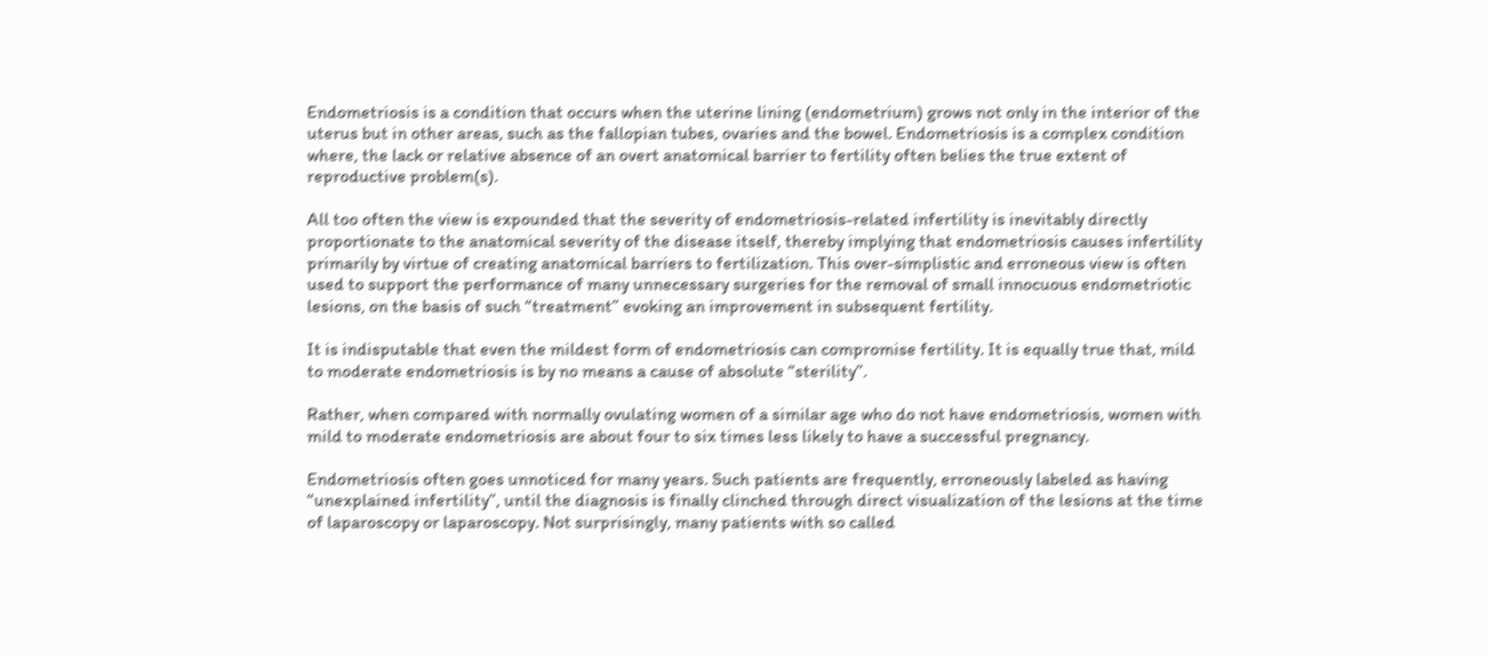Endometriosis is a condition that occurs when the uterine lining (endometrium) grows not only in the interior of the uterus but in other areas, such as the fallopian tubes, ovaries and the bowel. Endometriosis is a complex condition where, the lack or relative absence of an overt anatomical barrier to fertility often belies the true extent of reproductive problem(s).

All too often the view is expounded that the severity of endometriosis-related infertility is inevitably directly proportionate to the anatomical severity of the disease itself, thereby implying that endometriosis causes infertility primarily by virtue of creating anatomical barriers to fertilization. This over-simplistic and erroneous view is often used to support the performance of many unnecessary surgeries for the removal of small innocuous endometriotic lesions, on the basis of such “treatment” evoking an improvement in subsequent fertility.

It is indisputable that even the mildest form of endometriosis can compromise fertility. It is equally true that, mild to moderate endometriosis is by no means a cause of absolute “sterility”.

Rather, when compared with normally ovulating women of a similar age who do not have endometriosis, women with mild to moderate endometriosis are about four to six times less likely to have a successful pregnancy.

Endometriosis often goes unnoticed for many years. Such patients are frequently, erroneously labeled as having “unexplained infertility”, until the diagnosis is finally clinched through direct visualization of the lesions at the time of laparoscopy or laparoscopy. Not surprisingly, many patients with so called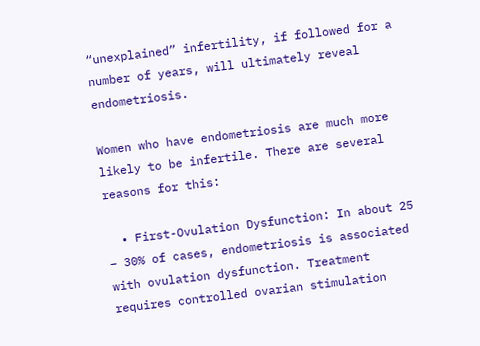“unexplained” infertility, if followed for a number of years, will ultimately reveal endometriosis.

Women who have endometriosis are much more likely to be infertile. There are several reasons for this:

  • First-Ovulation Dysfunction: In about 25 – 30% of cases, endometriosis is associated with ovulation dysfunction. Treatment requires controlled ovarian stimulation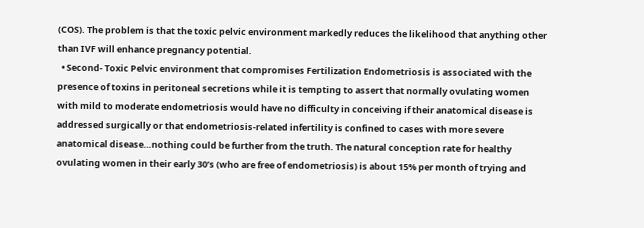(COS). The problem is that the toxic pelvic environment markedly reduces the likelihood that anything other than IVF will enhance pregnancy potential.
  • Second- Toxic Pelvic environment that compromises Fertilization Endometriosis is associated with the presence of toxins in peritoneal secretions while it is tempting to assert that normally ovulating women with mild to moderate endometriosis would have no difficulty in conceiving if their anatomical disease is addressed surgically or that endometriosis-related infertility is confined to cases with more severe anatomical disease…nothing could be further from the truth. The natural conception rate for healthy ovulating women in their early 30’s (who are free of endometriosis) is about 15% per month of trying and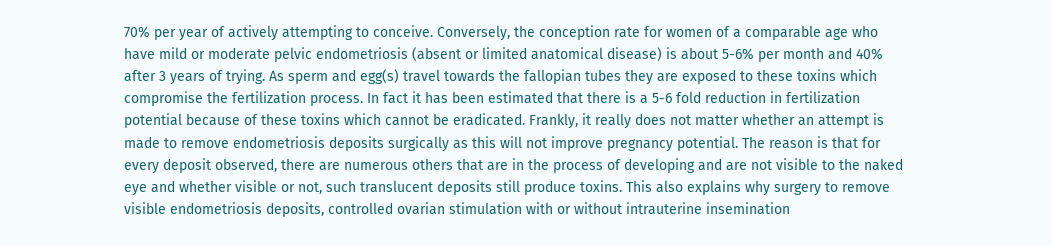70% per year of actively attempting to conceive. Conversely, the conception rate for women of a comparable age who have mild or moderate pelvic endometriosis (absent or limited anatomical disease) is about 5-6% per month and 40% after 3 years of trying. As sperm and egg(s) travel towards the fallopian tubes they are exposed to these toxins which compromise the fertilization process. In fact it has been estimated that there is a 5-6 fold reduction in fertilization potential because of these toxins which cannot be eradicated. Frankly, it really does not matter whether an attempt is made to remove endometriosis deposits surgically as this will not improve pregnancy potential. The reason is that for every deposit observed, there are numerous others that are in the process of developing and are not visible to the naked eye and whether visible or not, such translucent deposits still produce toxins. This also explains why surgery to remove visible endometriosis deposits, controlled ovarian stimulation with or without intrauterine insemination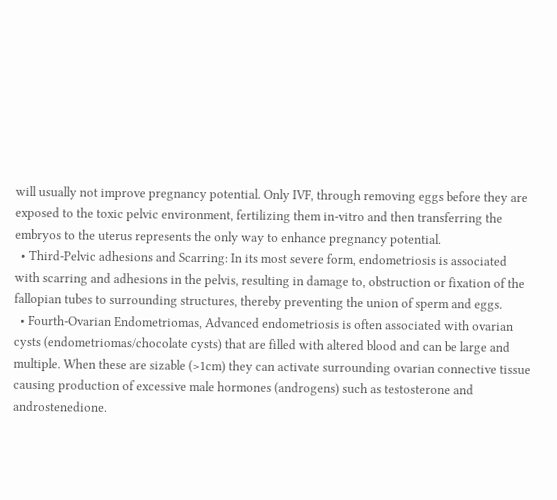will usually not improve pregnancy potential. Only IVF, through removing eggs before they are exposed to the toxic pelvic environment, fertilizing them in-vitro and then transferring the embryos to the uterus represents the only way to enhance pregnancy potential.
  • Third-Pelvic adhesions and Scarring: In its most severe form, endometriosis is associated with scarring and adhesions in the pelvis, resulting in damage to, obstruction or fixation of the fallopian tubes to surrounding structures, thereby preventing the union of sperm and eggs.
  • Fourth-Ovarian Endometriomas, Advanced endometriosis is often associated with ovarian cysts (endometriomas/chocolate cysts) that are filled with altered blood and can be large and multiple. When these are sizable (>1cm) they can activate surrounding ovarian connective tissue causing production of excessive male hormones (androgens) such as testosterone and androstenedione.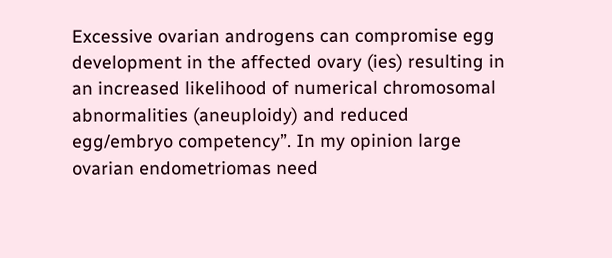Excessive ovarian androgens can compromise egg development in the affected ovary (ies) resulting in an increased likelihood of numerical chromosomal abnormalities (aneuploidy) and reduced egg/embryo competency”. In my opinion large ovarian endometriomas need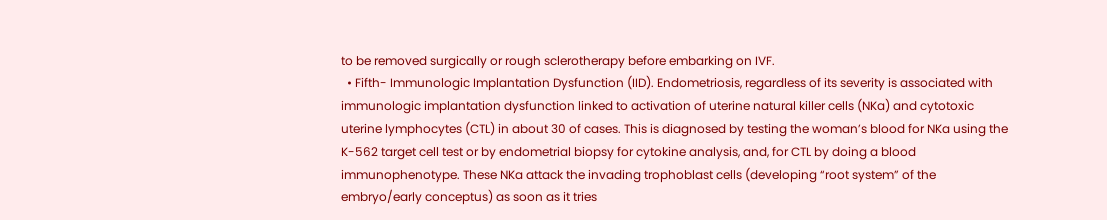to be removed surgically or rough sclerotherapy before embarking on IVF.
  • Fifth- Immunologic Implantation Dysfunction (IID). Endometriosis, regardless of its severity is associated with immunologic implantation dysfunction linked to activation of uterine natural killer cells (NKa) and cytotoxic uterine lymphocytes (CTL) in about 30 of cases. This is diagnosed by testing the woman’s blood for NKa using the K-562 target cell test or by endometrial biopsy for cytokine analysis, and, for CTL by doing a blood immunophenotype. These NKa attack the invading trophoblast cells (developing “root system” of the embryo/early conceptus) as soon as it tries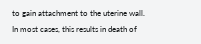to gain attachment to the uterine wall. In most cases, this results in death of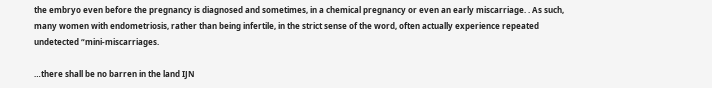the embryo even before the pregnancy is diagnosed and sometimes, in a chemical pregnancy or even an early miscarriage. . As such, many women with endometriosis, rather than being infertile, in the strict sense of the word, often actually experience repeated undetected “mini-miscarriages.

…there shall be no barren in the land IJN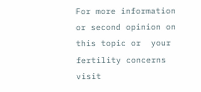For more information or second opinion on this topic or  your fertility concerns visit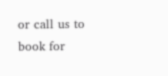or call us to book for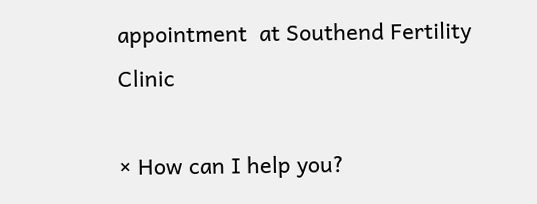appointment  at Southend Fertility Clinic

× How can I help you?